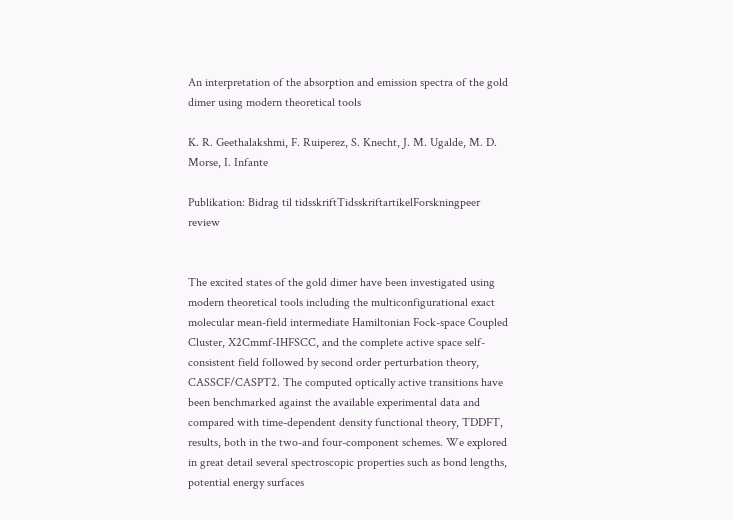An interpretation of the absorption and emission spectra of the gold dimer using modern theoretical tools

K. R. Geethalakshmi, F. Ruiperez, S. Knecht, J. M. Ugalde, M. D. Morse, I. Infante

Publikation: Bidrag til tidsskriftTidsskriftartikelForskningpeer review


The excited states of the gold dimer have been investigated using modern theoretical tools including the multiconfigurational exact molecular mean-field intermediate Hamiltonian Fock-space Coupled Cluster, X2Cmmf-IHFSCC, and the complete active space self-consistent field followed by second order perturbation theory, CASSCF/CASPT2. The computed optically active transitions have been benchmarked against the available experimental data and compared with time-dependent density functional theory, TDDFT, results, both in the two-and four-component schemes. We explored in great detail several spectroscopic properties such as bond lengths, potential energy surfaces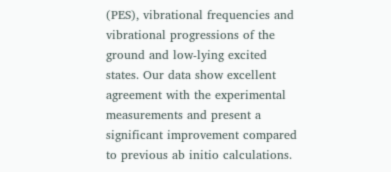(PES), vibrational frequencies and vibrational progressions of the ground and low-lying excited states. Our data show excellent agreement with the experimental measurements and present a significant improvement compared to previous ab initio calculations.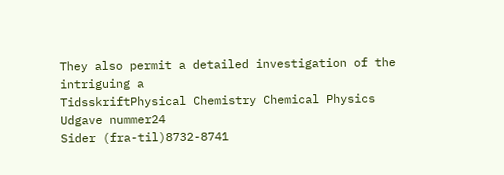They also permit a detailed investigation of the intriguing a
TidsskriftPhysical Chemistry Chemical Physics
Udgave nummer24
Sider (fra-til)8732-8741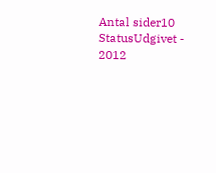Antal sider10
StatusUdgivet - 2012